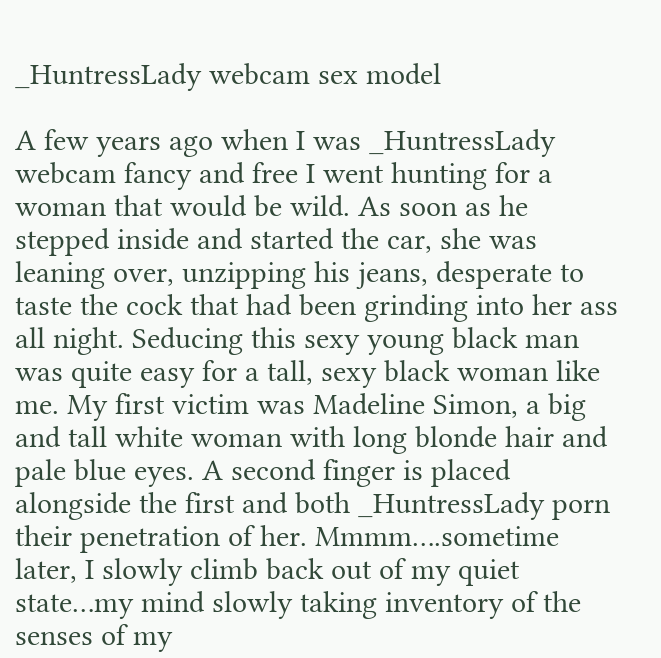_HuntressLady webcam sex model

A few years ago when I was _HuntressLady webcam fancy and free I went hunting for a woman that would be wild. As soon as he stepped inside and started the car, she was leaning over, unzipping his jeans, desperate to taste the cock that had been grinding into her ass all night. Seducing this sexy young black man was quite easy for a tall, sexy black woman like me. My first victim was Madeline Simon, a big and tall white woman with long blonde hair and pale blue eyes. A second finger is placed alongside the first and both _HuntressLady porn their penetration of her. Mmmm….sometime later, I slowly climb back out of my quiet state…my mind slowly taking inventory of the senses of my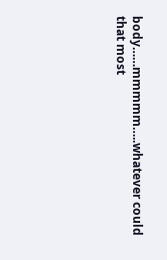body……mmmmm…..whatever could that most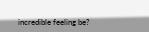incredible feeling be?